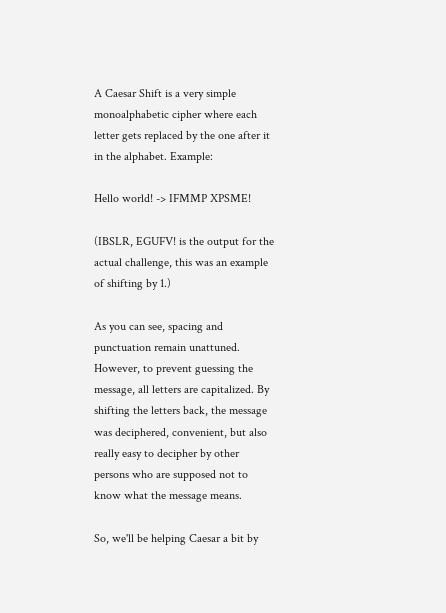A Caesar Shift is a very simple monoalphabetic cipher where each letter gets replaced by the one after it in the alphabet. Example:

Hello world! -> IFMMP XPSME!

(IBSLR, EGUFV! is the output for the actual challenge, this was an example of shifting by 1.)

As you can see, spacing and punctuation remain unattuned. However, to prevent guessing the message, all letters are capitalized. By shifting the letters back, the message was deciphered, convenient, but also really easy to decipher by other persons who are supposed not to know what the message means.

So, we'll be helping Caesar a bit by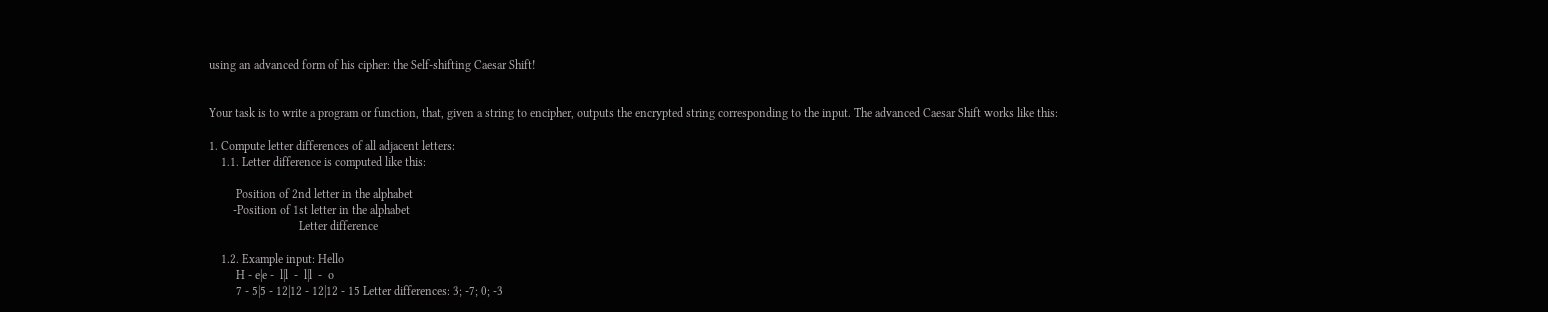using an advanced form of his cipher: the Self-shifting Caesar Shift!


Your task is to write a program or function, that, given a string to encipher, outputs the encrypted string corresponding to the input. The advanced Caesar Shift works like this:

1. Compute letter differences of all adjacent letters:
    1.1. Letter difference is computed like this:

         Position of 2nd letter in the alphabet
        -Position of 1st letter in the alphabet
                              Letter difference

    1.2. Example input: Hello
         H - e|e -  l|l  -  l|l  -  o
         7 - 5|5 - 12|12 - 12|12 - 15 Letter differences: 3; -7; 0; -3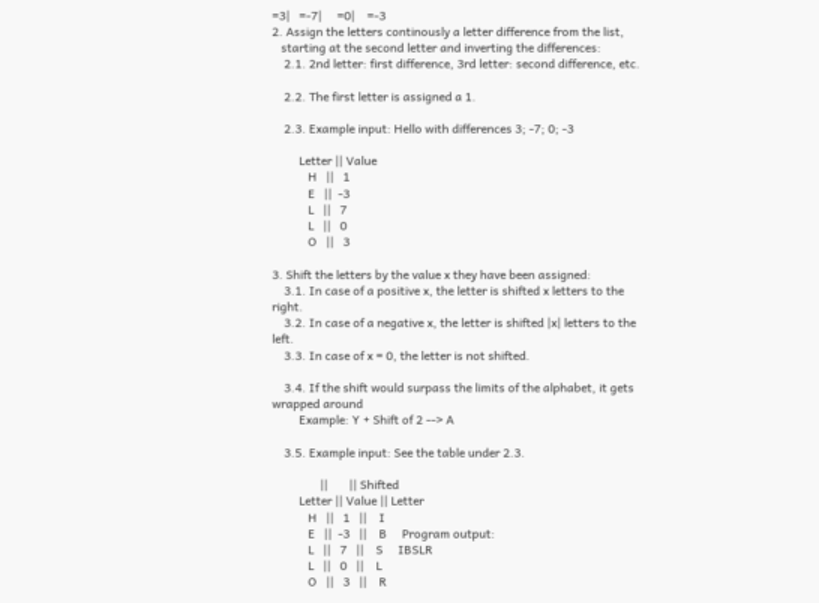=3|   =-7|     =0|    =-3
2. Assign the letters continously a letter difference from the list,
   starting at the second letter and inverting the differences:
    2.1. 2nd letter: first difference, 3rd letter: second difference, etc.

    2.2. The first letter is assigned a 1.

    2.3. Example input: Hello with differences 3; -7; 0; -3

         Letter || Value
            H   ||   1
            E   ||  -3
            L   ||   7
            L   ||   0
            O   ||   3

3. Shift the letters by the value x they have been assigned:
    3.1. In case of a positive x, the letter is shifted x letters to the right.
    3.2. In case of a negative x, the letter is shifted |x| letters to the left.
    3.3. In case of x = 0, the letter is not shifted.

    3.4. If the shift would surpass the limits of the alphabet, it gets wrapped around
         Example: Y + Shift of 2 --> A

    3.5. Example input: See the table under 2.3.

                ||       || Shifted
         Letter || Value || Letter
            H   ||   1   ||    I
            E   ||  -3   ||    B     Program output:
            L   ||   7   ||    S     IBSLR
            L   ||   0   ||    L
            O   ||   3   ||    R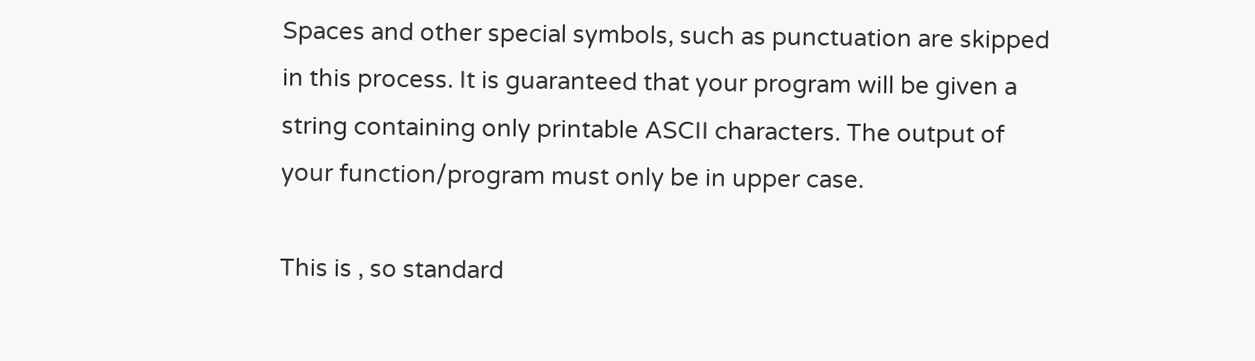Spaces and other special symbols, such as punctuation are skipped in this process. It is guaranteed that your program will be given a string containing only printable ASCII characters. The output of your function/program must only be in upper case.

This is , so standard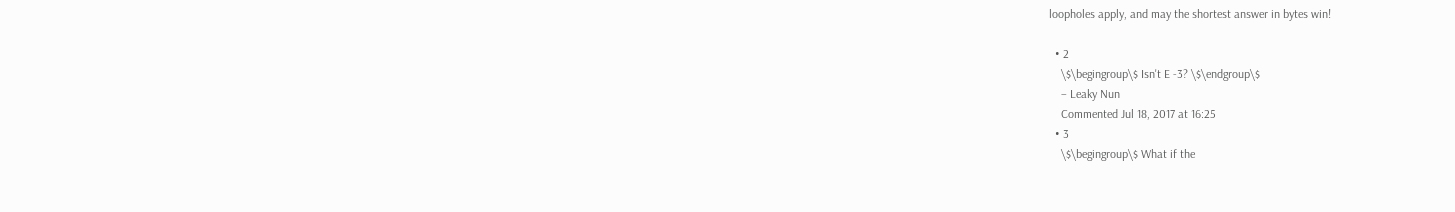loopholes apply, and may the shortest answer in bytes win!

  • 2
    \$\begingroup\$ Isn't E -3? \$\endgroup\$
    – Leaky Nun
    Commented Jul 18, 2017 at 16:25
  • 3
    \$\begingroup\$ What if the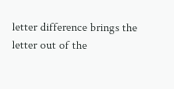letter difference brings the letter out of the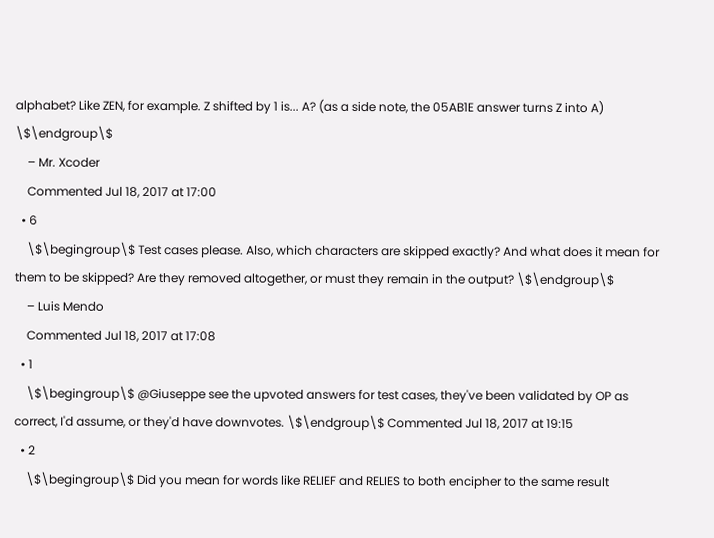alphabet? Like ZEN, for example. Z shifted by 1 is... A? (as a side note, the 05AB1E answer turns Z into A) \$\endgroup\$
    – Mr. Xcoder
    Commented Jul 18, 2017 at 17:00
  • 6
    \$\begingroup\$ Test cases please. Also, which characters are skipped exactly? And what does it mean for them to be skipped? Are they removed altogether, or must they remain in the output? \$\endgroup\$
    – Luis Mendo
    Commented Jul 18, 2017 at 17:08
  • 1
    \$\begingroup\$ @Giuseppe see the upvoted answers for test cases, they've been validated by OP as correct, I'd assume, or they'd have downvotes. \$\endgroup\$ Commented Jul 18, 2017 at 19:15
  • 2
    \$\begingroup\$ Did you mean for words like RELIEF and RELIES to both encipher to the same result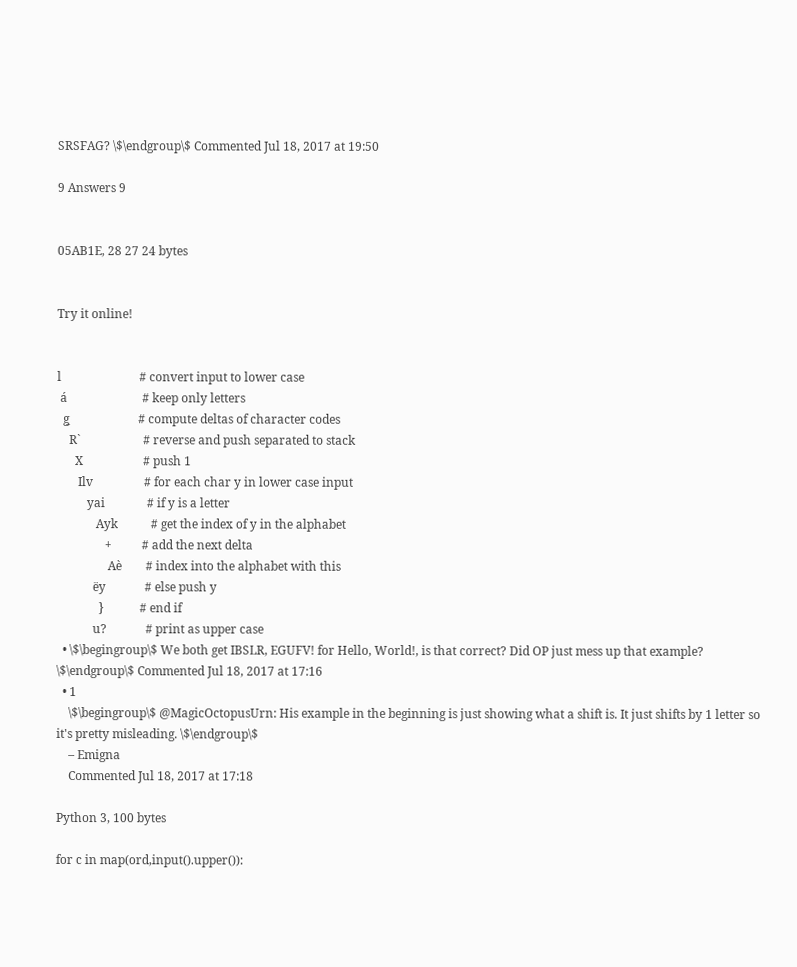SRSFAG? \$\endgroup\$ Commented Jul 18, 2017 at 19:50

9 Answers 9


05AB1E, 28 27 24 bytes


Try it online!


l                          # convert input to lower case
 á                         # keep only letters
  ǥ                       # compute deltas of character codes
    R`                     # reverse and push separated to stack
      X                    # push 1
       Ilv                 # for each char y in lower case input
          yai              # if y is a letter
             Ayk           # get the index of y in the alphabet
                +          # add the next delta
                 Aè        # index into the alphabet with this
            ëy             # else push y
              }            # end if
            u?             # print as upper case
  • \$\begingroup\$ We both get IBSLR, EGUFV! for Hello, World!, is that correct? Did OP just mess up that example? \$\endgroup\$ Commented Jul 18, 2017 at 17:16
  • 1
    \$\begingroup\$ @MagicOctopusUrn: His example in the beginning is just showing what a shift is. It just shifts by 1 letter so it's pretty misleading. \$\endgroup\$
    – Emigna
    Commented Jul 18, 2017 at 17:18

Python 3, 100 bytes

for c in map(ord,input().upper()):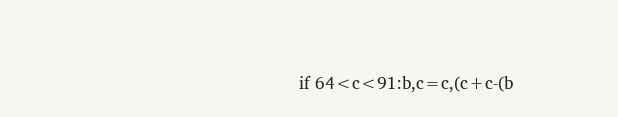if 64<c<91:b,c=c,(c+c-(b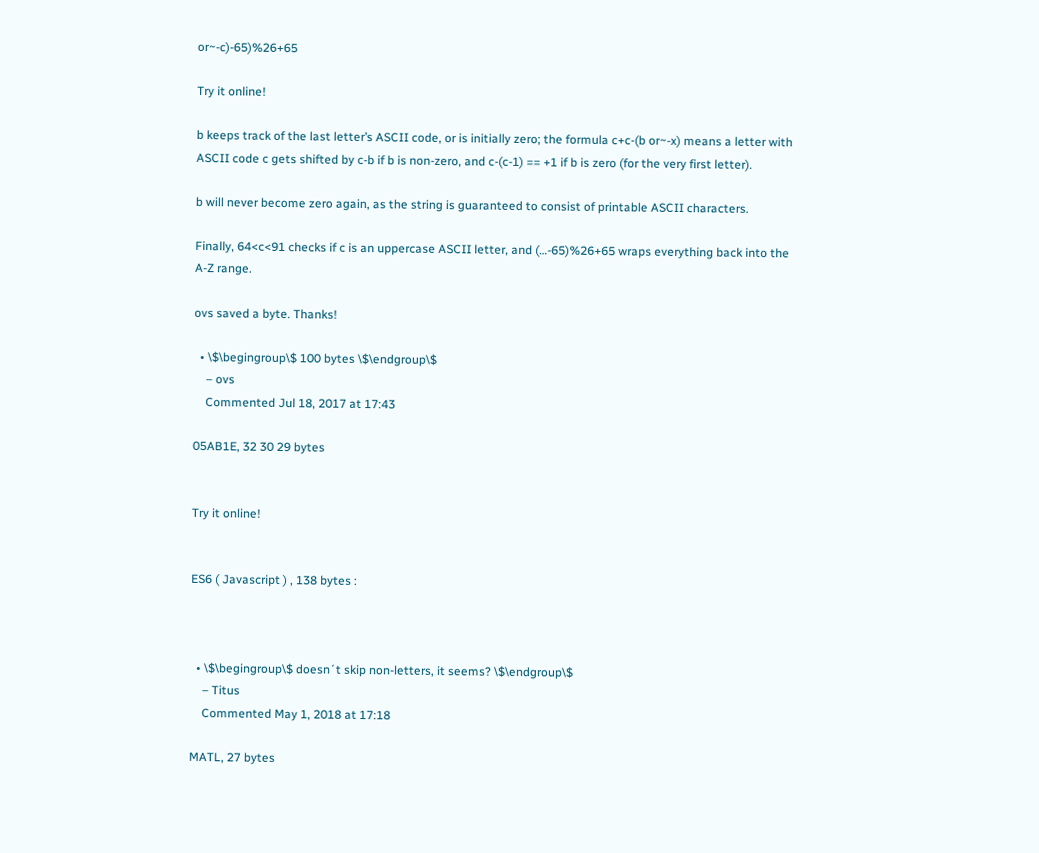or~-c)-65)%26+65

Try it online!

b keeps track of the last letter’s ASCII code, or is initially zero; the formula c+c-(b or~-x) means a letter with ASCII code c gets shifted by c-b if b is non-zero, and c-(c-1) == +1 if b is zero (for the very first letter).

b will never become zero again, as the string is guaranteed to consist of printable ASCII characters.

Finally, 64<c<91 checks if c is an uppercase ASCII letter, and (…-65)%26+65 wraps everything back into the A-Z range.

ovs saved a byte. Thanks!

  • \$\begingroup\$ 100 bytes \$\endgroup\$
    – ovs
    Commented Jul 18, 2017 at 17:43

05AB1E, 32 30 29 bytes


Try it online!


ES6 ( Javascript ) , 138 bytes :



  • \$\begingroup\$ doesn´t skip non-letters, it seems? \$\endgroup\$
    – Titus
    Commented May 1, 2018 at 17:18

MATL, 27 bytes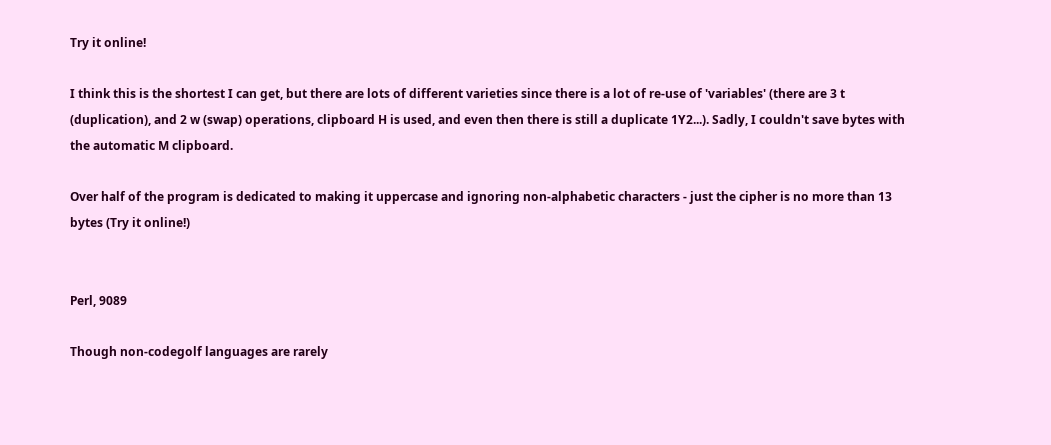Try it online!

I think this is the shortest I can get, but there are lots of different varieties since there is a lot of re-use of 'variables' (there are 3 t (duplication), and 2 w (swap) operations, clipboard H is used, and even then there is still a duplicate 1Y2...). Sadly, I couldn't save bytes with the automatic M clipboard.

Over half of the program is dedicated to making it uppercase and ignoring non-alphabetic characters - just the cipher is no more than 13 bytes (Try it online!)


Perl, 9089

Though non-codegolf languages are rarely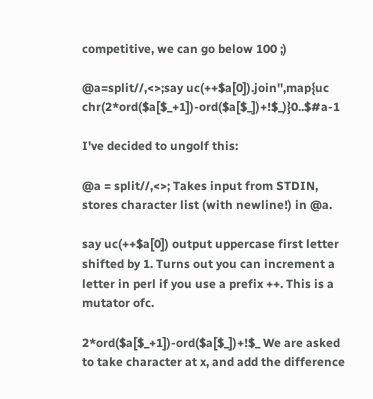competitive, we can go below 100 ;)

@a=split//,<>;say uc(++$a[0]).join'',map{uc chr(2*ord($a[$_+1])-ord($a[$_])+!$_)}0..$#a-1

I've decided to ungolf this:

@a = split//,<>; Takes input from STDIN, stores character list (with newline!) in @a.

say uc(++$a[0]) output uppercase first letter shifted by 1. Turns out you can increment a letter in perl if you use a prefix ++. This is a mutator ofc.

2*ord($a[$_+1])-ord($a[$_])+!$_ We are asked to take character at x, and add the difference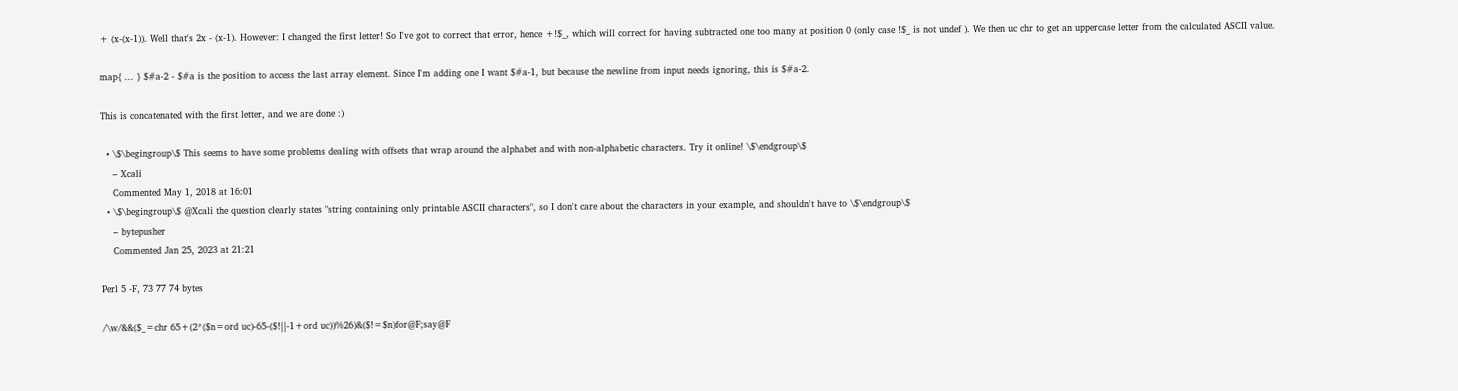+ (x-(x-1)). Well that's 2x - (x-1). However: I changed the first letter! So I've got to correct that error, hence +!$_, which will correct for having subtracted one too many at position 0 (only case !$_ is not undef ). We then uc chr to get an uppercase letter from the calculated ASCII value.

map{ ... } $#a-2 - $#a is the position to access the last array element. Since I'm adding one I want $#a-1, but because the newline from input needs ignoring, this is $#a-2.

This is concatenated with the first letter, and we are done :)

  • \$\begingroup\$ This seems to have some problems dealing with offsets that wrap around the alphabet and with non-alphabetic characters. Try it online! \$\endgroup\$
    – Xcali
    Commented May 1, 2018 at 16:01
  • \$\begingroup\$ @Xcali the question clearly states "string containing only printable ASCII characters", so I don't care about the characters in your example, and shouldn't have to \$\endgroup\$
    – bytepusher
    Commented Jan 25, 2023 at 21:21

Perl 5 -F, 73 77 74 bytes

/\w/&&($_=chr 65+(2*($n=ord uc)-65-($!||-1+ord uc))%26)&($!=$n)for@F;say@F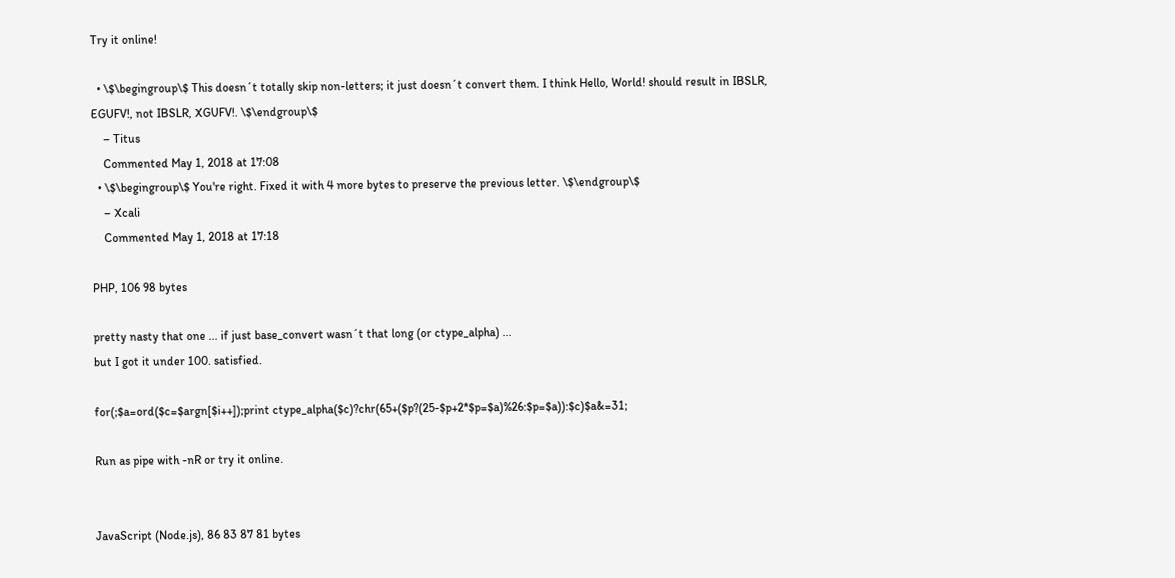Try it online!

  • \$\begingroup\$ This doesn´t totally skip non-letters; it just doesn´t convert them. I think Hello, World! should result in IBSLR, EGUFV!, not IBSLR, XGUFV!. \$\endgroup\$
    – Titus
    Commented May 1, 2018 at 17:08
  • \$\begingroup\$ You're right. Fixed it with 4 more bytes to preserve the previous letter. \$\endgroup\$
    – Xcali
    Commented May 1, 2018 at 17:18

PHP, 106 98 bytes

pretty nasty that one ... if just base_convert wasn´t that long (or ctype_alpha) ...
but I got it under 100. satisfied.

for(;$a=ord($c=$argn[$i++]);print ctype_alpha($c)?chr(65+($p?(25-$p+2*$p=$a)%26:$p=$a)):$c)$a&=31;

Run as pipe with -nR or try it online.


JavaScript (Node.js), 86 83 87 81 bytes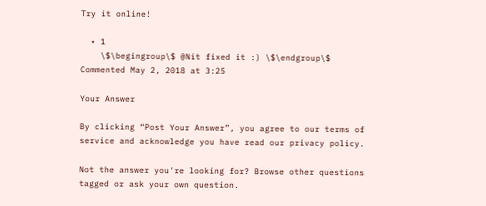Try it online!

  • 1
    \$\begingroup\$ @Nit fixed it :) \$\endgroup\$ Commented May 2, 2018 at 3:25

Your Answer

By clicking “Post Your Answer”, you agree to our terms of service and acknowledge you have read our privacy policy.

Not the answer you're looking for? Browse other questions tagged or ask your own question.